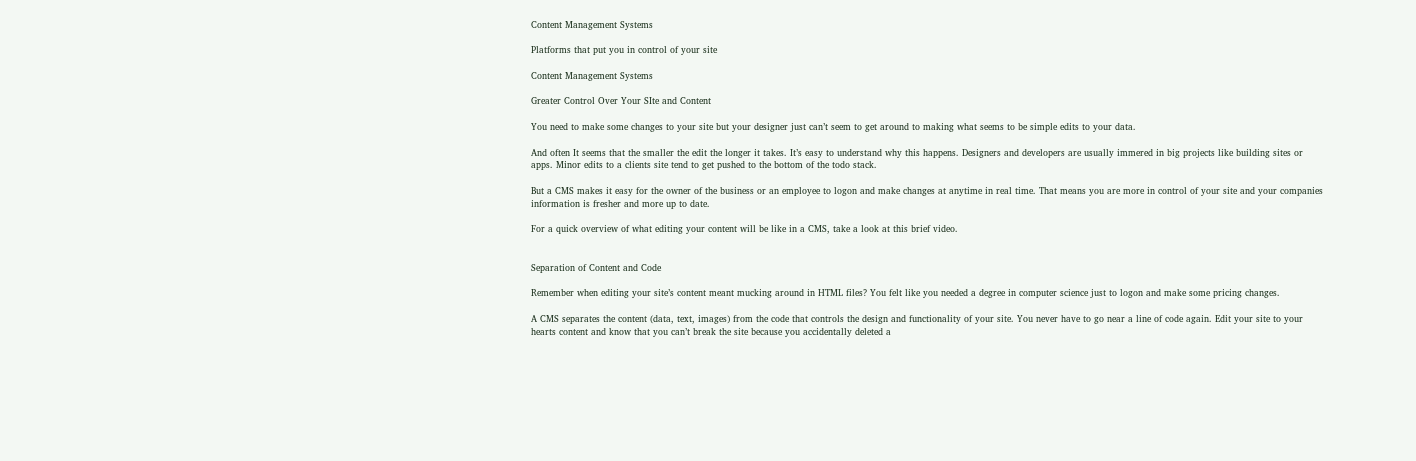Content Management Systems

Platforms that put you in control of your site

Content Management Systems

Greater Control Over Your SIte and Content

You need to make some changes to your site but your designer just can’t seem to get around to making what seems to be simple edits to your data.

And often It seems that the smaller the edit the longer it takes. It’s easy to understand why this happens. Designers and developers are usually immered in big projects like building sites or apps. Minor edits to a clients site tend to get pushed to the bottom of the todo stack.

But a CMS makes it easy for the owner of the business or an employee to logon and make changes at anytime in real time. That means you are more in control of your site and your companies information is fresher and more up to date.

For a quick overview of what editing your content will be like in a CMS, take a look at this brief video.


Separation of Content and Code

Remember when editing your site’s content meant mucking around in HTML files? You felt like you needed a degree in computer science just to logon and make some pricing changes.

A CMS separates the content (data, text, images) from the code that controls the design and functionality of your site. You never have to go near a line of code again. Edit your site to your hearts content and know that you can’t break the site because you accidentally deleted a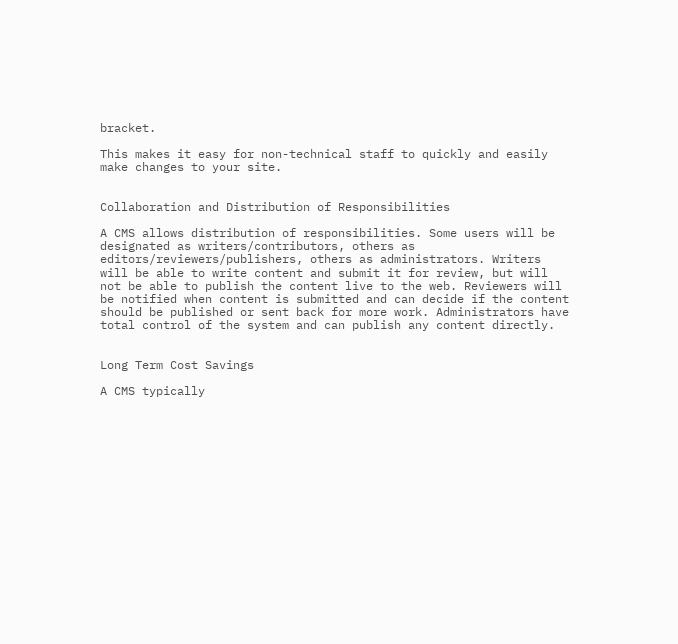bracket.

This makes it easy for non-technical staff to quickly and easily make changes to your site.


Collaboration and Distribution of Responsibilities

A CMS allows distribution of responsibilities. Some users will be designated as writers/contributors, others as editors/reviewers/publishers, others as administrators. Writers will be able to write content and submit it for review, but will not be able to publish the content live to the web. Reviewers will be notified when content is submitted and can decide if the content should be published or sent back for more work. Administrators have total control of the system and can publish any content directly.


Long Term Cost Savings

A CMS typically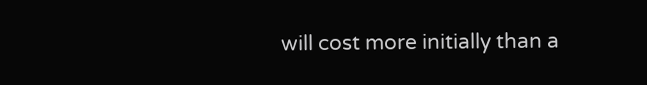will cost more initially than a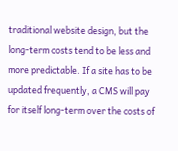traditional website design, but the long-term costs tend to be less and more predictable. If a site has to be updated frequently, a CMS will pay for itself long-term over the costs of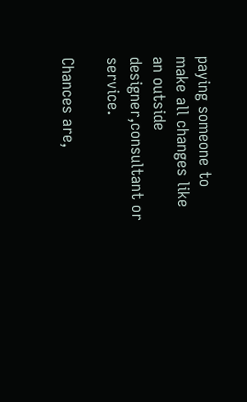paying someone to make all changes like an outside designer,consultant or service.

Chances are,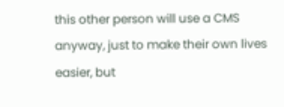this other person will use a CMS anyway, just to make their own lives easier, but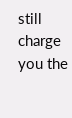still charge you the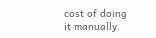cost of doing it manually.